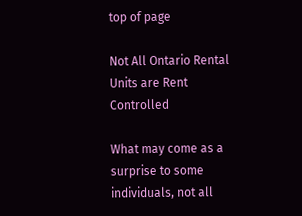top of page

Not All Ontario Rental Units are Rent Controlled

What may come as a surprise to some individuals, not all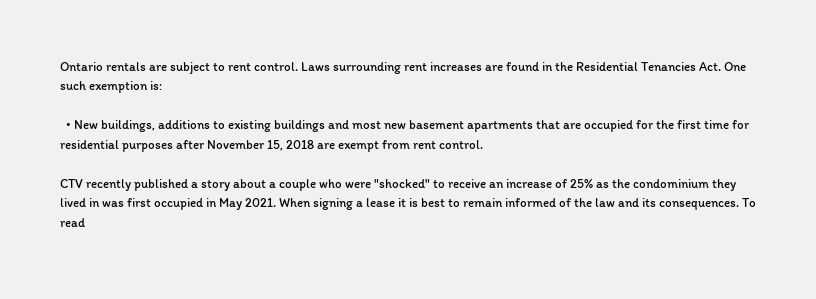Ontario rentals are subject to rent control. Laws surrounding rent increases are found in the Residential Tenancies Act. One such exemption is:

  • New buildings, additions to existing buildings and most new basement apartments that are occupied for the first time for residential purposes after November 15, 2018 are exempt from rent control.

CTV recently published a story about a couple who were "shocked" to receive an increase of 25% as the condominium they lived in was first occupied in May 2021. When signing a lease it is best to remain informed of the law and its consequences. To read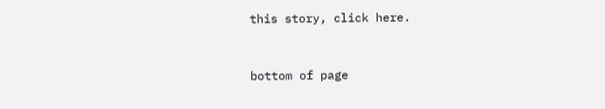this story, click here.


bottom of page